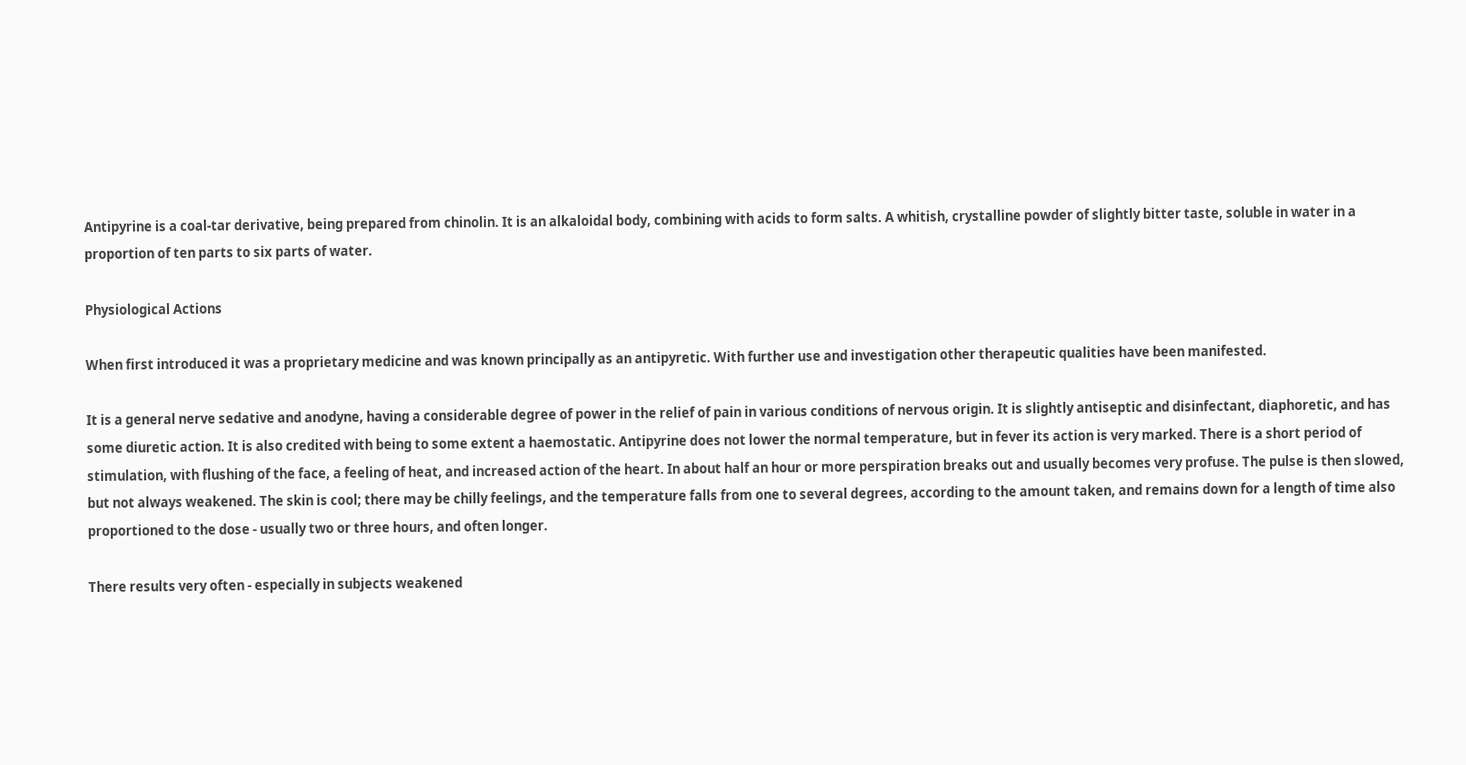Antipyrine is a coal-tar derivative, being prepared from chinolin. It is an alkaloidal body, combining with acids to form salts. A whitish, crystalline powder of slightly bitter taste, soluble in water in a proportion of ten parts to six parts of water.

Physiological Actions

When first introduced it was a proprietary medicine and was known principally as an antipyretic. With further use and investigation other therapeutic qualities have been manifested.

It is a general nerve sedative and anodyne, having a considerable degree of power in the relief of pain in various conditions of nervous origin. It is slightly antiseptic and disinfectant, diaphoretic, and has some diuretic action. It is also credited with being to some extent a haemostatic. Antipyrine does not lower the normal temperature, but in fever its action is very marked. There is a short period of stimulation, with flushing of the face, a feeling of heat, and increased action of the heart. In about half an hour or more perspiration breaks out and usually becomes very profuse. The pulse is then slowed, but not always weakened. The skin is cool; there may be chilly feelings, and the temperature falls from one to several degrees, according to the amount taken, and remains down for a length of time also proportioned to the dose - usually two or three hours, and often longer.

There results very often - especially in subjects weakened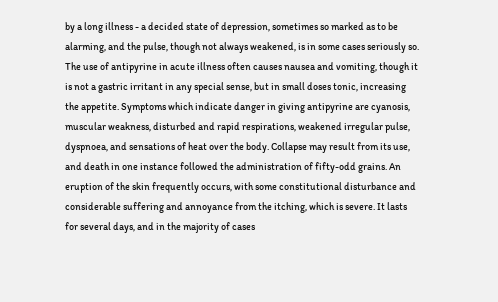by a long illness - a decided state of depression, sometimes so marked as to be alarming, and the pulse, though not always weakened, is in some cases seriously so. The use of antipyrine in acute illness often causes nausea and vomiting, though it is not a gastric irritant in any special sense, but in small doses tonic, increasing the appetite. Symptoms which indicate danger in giving antipyrine are cyanosis, muscular weakness, disturbed and rapid respirations, weakened irregular pulse, dyspnoea, and sensations of heat over the body. Collapse may result from its use, and death in one instance followed the administration of fifty-odd grains. An eruption of the skin frequently occurs, with some constitutional disturbance and considerable suffering and annoyance from the itching, which is severe. It lasts for several days, and in the majority of cases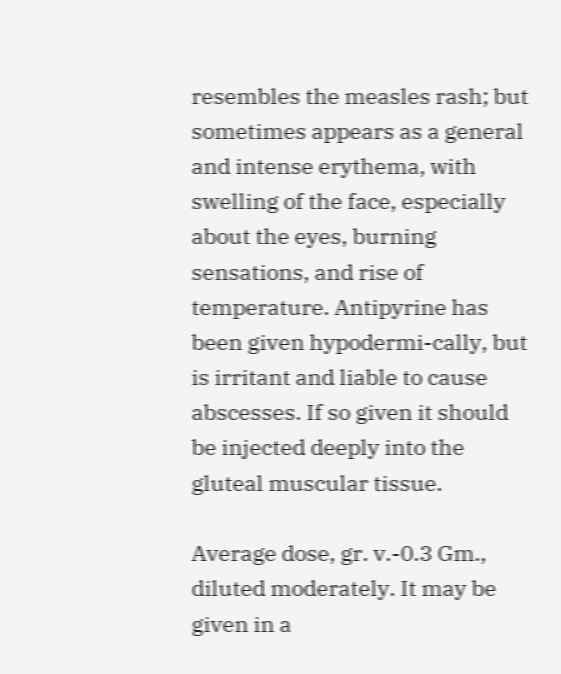resembles the measles rash; but sometimes appears as a general and intense erythema, with swelling of the face, especially about the eyes, burning sensations, and rise of temperature. Antipyrine has been given hypodermi-cally, but is irritant and liable to cause abscesses. If so given it should be injected deeply into the gluteal muscular tissue.

Average dose, gr. v.-0.3 Gm., diluted moderately. It may be given in a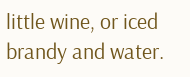little wine, or iced brandy and water.